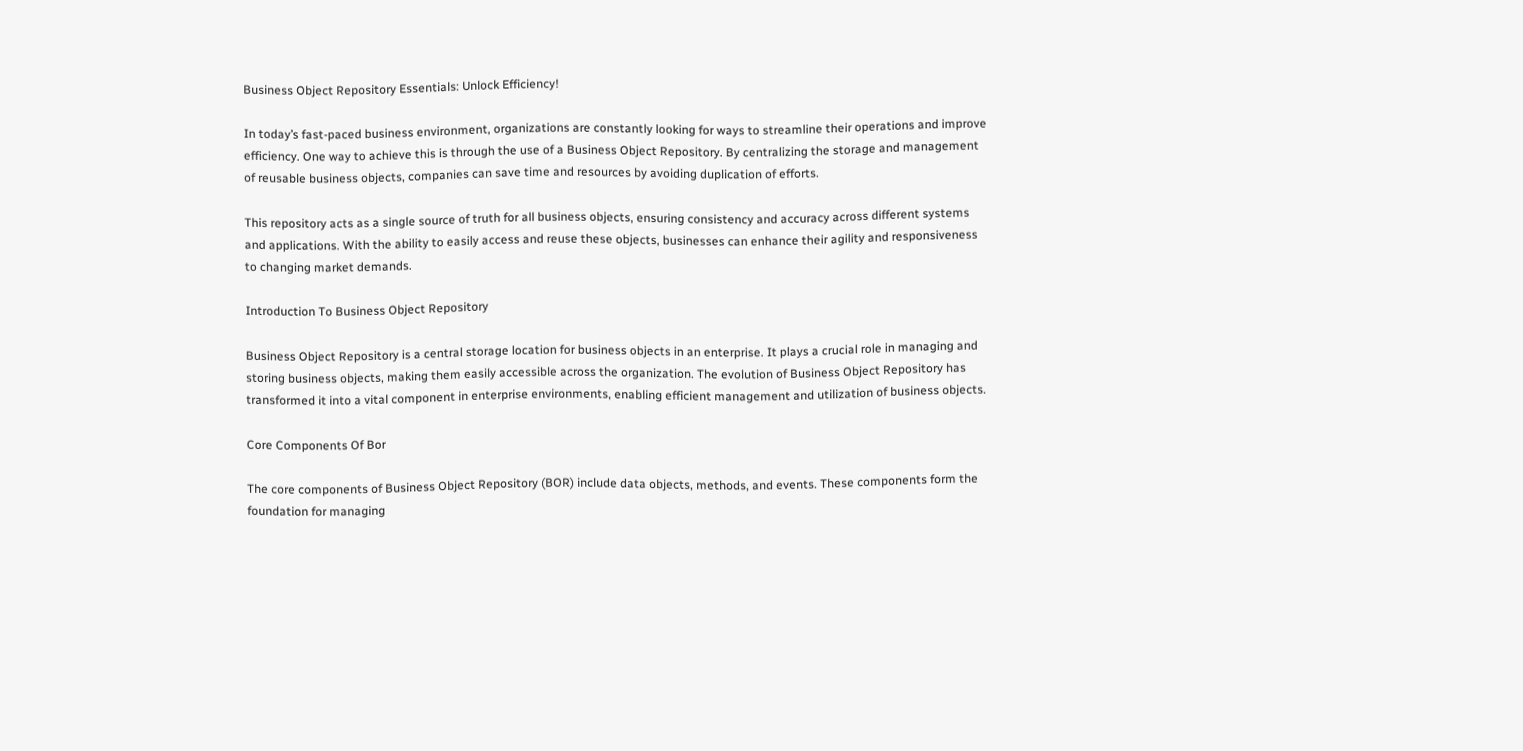Business Object Repository Essentials: Unlock Efficiency!

In today’s fast-paced business environment, organizations are constantly looking for ways to streamline their operations and improve efficiency. One way to achieve this is through the use of a Business Object Repository. By centralizing the storage and management of reusable business objects, companies can save time and resources by avoiding duplication of efforts.

This repository acts as a single source of truth for all business objects, ensuring consistency and accuracy across different systems and applications. With the ability to easily access and reuse these objects, businesses can enhance their agility and responsiveness to changing market demands.

Introduction To Business Object Repository

Business Object Repository is a central storage location for business objects in an enterprise. It plays a crucial role in managing and storing business objects, making them easily accessible across the organization. The evolution of Business Object Repository has transformed it into a vital component in enterprise environments, enabling efficient management and utilization of business objects.

Core Components Of Bor

The core components of Business Object Repository (BOR) include data objects, methods, and events. These components form the foundation for managing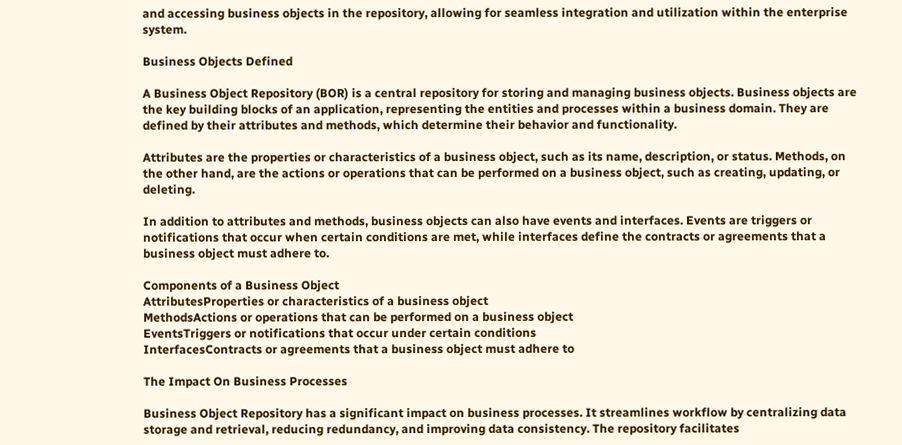and accessing business objects in the repository, allowing for seamless integration and utilization within the enterprise system.

Business Objects Defined

A Business Object Repository (BOR) is a central repository for storing and managing business objects. Business objects are the key building blocks of an application, representing the entities and processes within a business domain. They are defined by their attributes and methods, which determine their behavior and functionality.

Attributes are the properties or characteristics of a business object, such as its name, description, or status. Methods, on the other hand, are the actions or operations that can be performed on a business object, such as creating, updating, or deleting.

In addition to attributes and methods, business objects can also have events and interfaces. Events are triggers or notifications that occur when certain conditions are met, while interfaces define the contracts or agreements that a business object must adhere to.

Components of a Business Object
AttributesProperties or characteristics of a business object
MethodsActions or operations that can be performed on a business object
EventsTriggers or notifications that occur under certain conditions
InterfacesContracts or agreements that a business object must adhere to

The Impact On Business Processes

Business Object Repository has a significant impact on business processes. It streamlines workflow by centralizing data storage and retrieval, reducing redundancy, and improving data consistency. The repository facilitates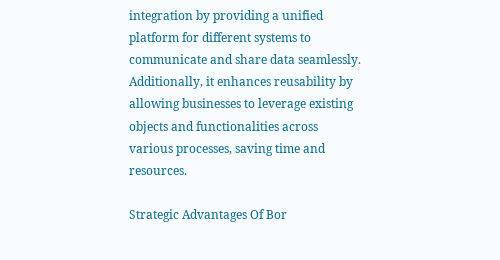integration by providing a unified platform for different systems to communicate and share data seamlessly. Additionally, it enhances reusability by allowing businesses to leverage existing objects and functionalities across various processes, saving time and resources.

Strategic Advantages Of Bor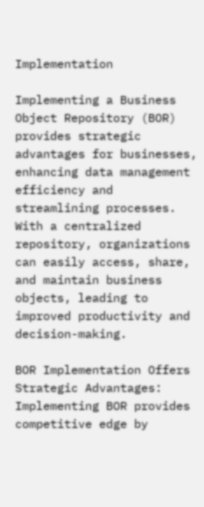Implementation

Implementing a Business Object Repository (BOR) provides strategic advantages for businesses, enhancing data management efficiency and streamlining processes. With a centralized repository, organizations can easily access, share, and maintain business objects, leading to improved productivity and decision-making.

BOR Implementation Offers Strategic Advantages:
Implementing BOR provides competitive edge by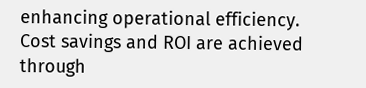enhancing operational efficiency.
Cost savings and ROI are achieved through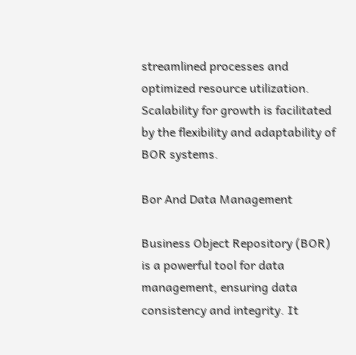streamlined processes and optimized resource utilization.
Scalability for growth is facilitated by the flexibility and adaptability of BOR systems.

Bor And Data Management

Business Object Repository (BOR) is a powerful tool for data management, ensuring data consistency and integrity. It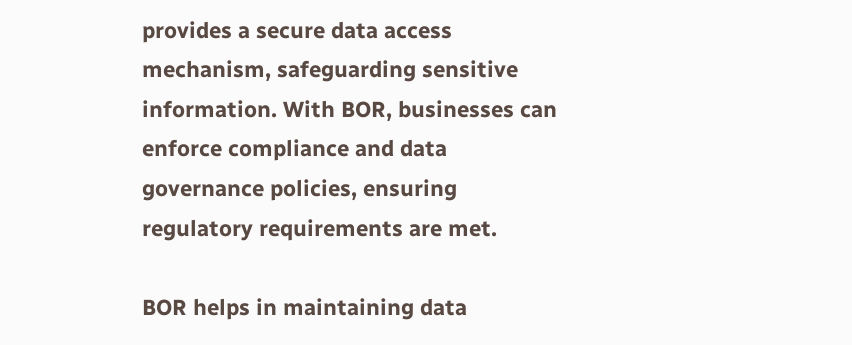provides a secure data access mechanism, safeguarding sensitive information. With BOR, businesses can enforce compliance and data governance policies, ensuring regulatory requirements are met.

BOR helps in maintaining data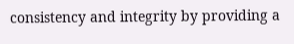consistency and integrity by providing a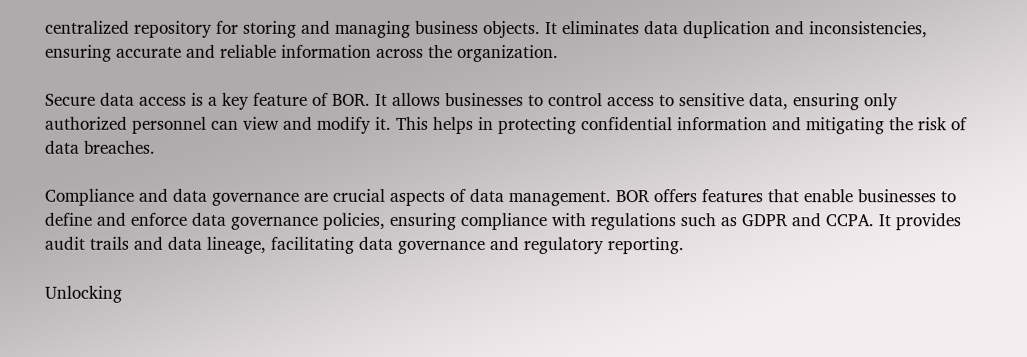centralized repository for storing and managing business objects. It eliminates data duplication and inconsistencies, ensuring accurate and reliable information across the organization.

Secure data access is a key feature of BOR. It allows businesses to control access to sensitive data, ensuring only authorized personnel can view and modify it. This helps in protecting confidential information and mitigating the risk of data breaches.

Compliance and data governance are crucial aspects of data management. BOR offers features that enable businesses to define and enforce data governance policies, ensuring compliance with regulations such as GDPR and CCPA. It provides audit trails and data lineage, facilitating data governance and regulatory reporting.

Unlocking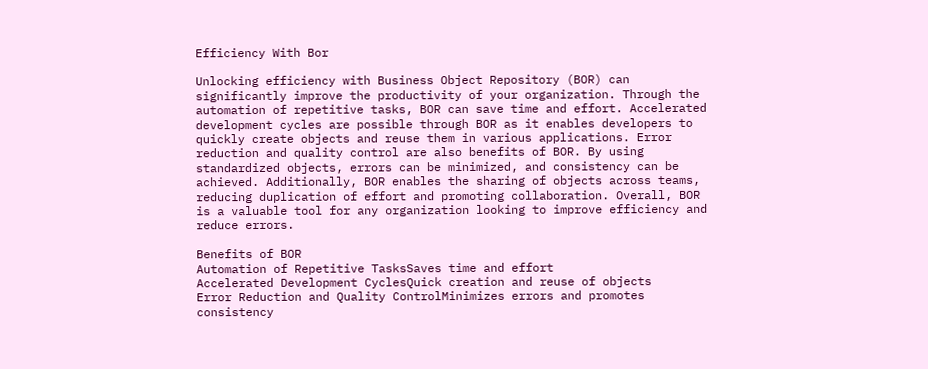Efficiency With Bor

Unlocking efficiency with Business Object Repository (BOR) can significantly improve the productivity of your organization. Through the automation of repetitive tasks, BOR can save time and effort. Accelerated development cycles are possible through BOR as it enables developers to quickly create objects and reuse them in various applications. Error reduction and quality control are also benefits of BOR. By using standardized objects, errors can be minimized, and consistency can be achieved. Additionally, BOR enables the sharing of objects across teams, reducing duplication of effort and promoting collaboration. Overall, BOR is a valuable tool for any organization looking to improve efficiency and reduce errors.

Benefits of BOR
Automation of Repetitive TasksSaves time and effort
Accelerated Development CyclesQuick creation and reuse of objects
Error Reduction and Quality ControlMinimizes errors and promotes consistency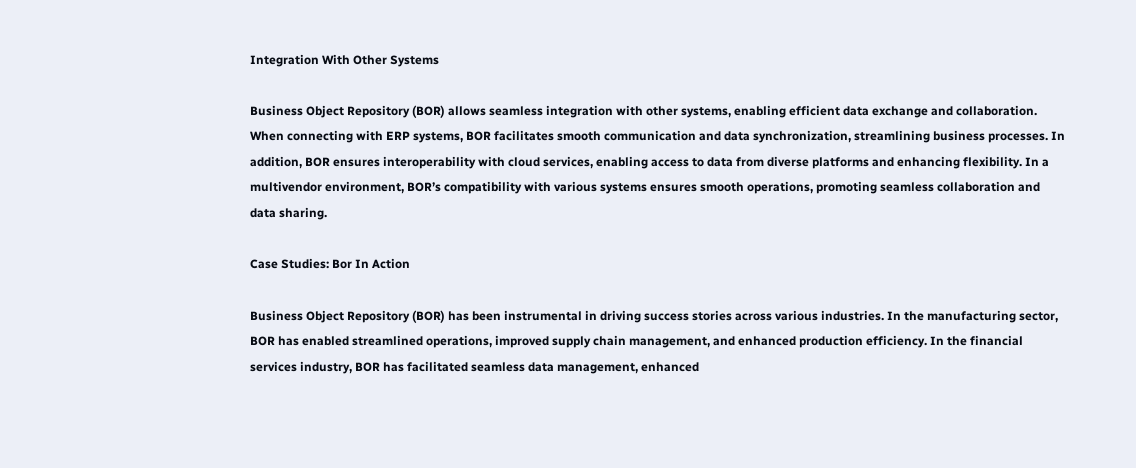Integration With Other Systems

Business Object Repository (BOR) allows seamless integration with other systems, enabling efficient data exchange and collaboration. When connecting with ERP systems, BOR facilitates smooth communication and data synchronization, streamlining business processes. In addition, BOR ensures interoperability with cloud services, enabling access to data from diverse platforms and enhancing flexibility. In a multivendor environment, BOR’s compatibility with various systems ensures smooth operations, promoting seamless collaboration and data sharing.

Case Studies: Bor In Action

Business Object Repository (BOR) has been instrumental in driving success stories across various industries. In the manufacturing sector, BOR has enabled streamlined operations, improved supply chain management, and enhanced production efficiency. In the financial services industry, BOR has facilitated seamless data management, enhanced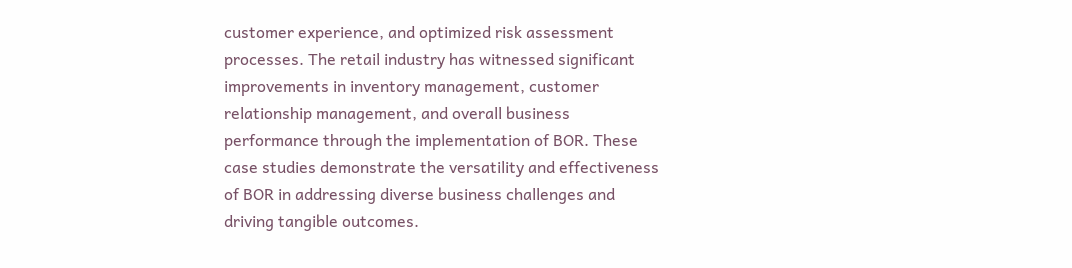customer experience, and optimized risk assessment processes. The retail industry has witnessed significant improvements in inventory management, customer relationship management, and overall business performance through the implementation of BOR. These case studies demonstrate the versatility and effectiveness of BOR in addressing diverse business challenges and driving tangible outcomes.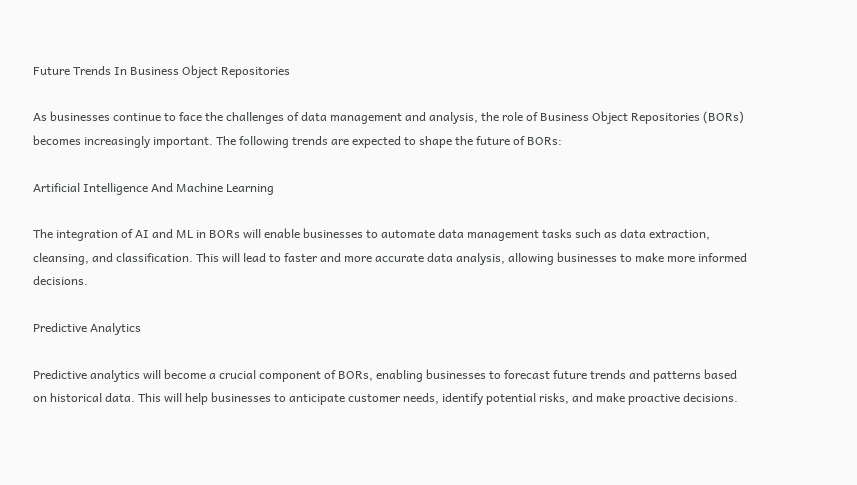Future Trends In Business Object Repositories

As businesses continue to face the challenges of data management and analysis, the role of Business Object Repositories (BORs) becomes increasingly important. The following trends are expected to shape the future of BORs:

Artificial Intelligence And Machine Learning

The integration of AI and ML in BORs will enable businesses to automate data management tasks such as data extraction, cleansing, and classification. This will lead to faster and more accurate data analysis, allowing businesses to make more informed decisions.

Predictive Analytics

Predictive analytics will become a crucial component of BORs, enabling businesses to forecast future trends and patterns based on historical data. This will help businesses to anticipate customer needs, identify potential risks, and make proactive decisions.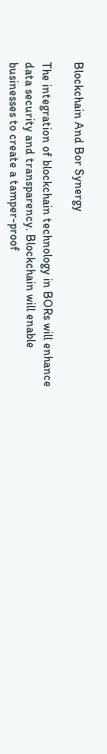Blockchain And Bor Synergy

The integration of blockchain technology in BORs will enhance data security and transparency. Blockchain will enable businesses to create a tamper-proof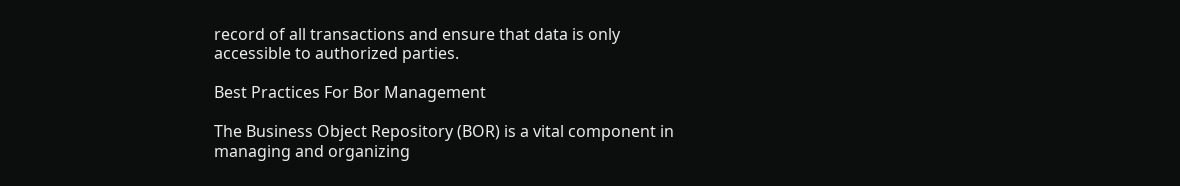record of all transactions and ensure that data is only accessible to authorized parties.

Best Practices For Bor Management

The Business Object Repository (BOR) is a vital component in managing and organizing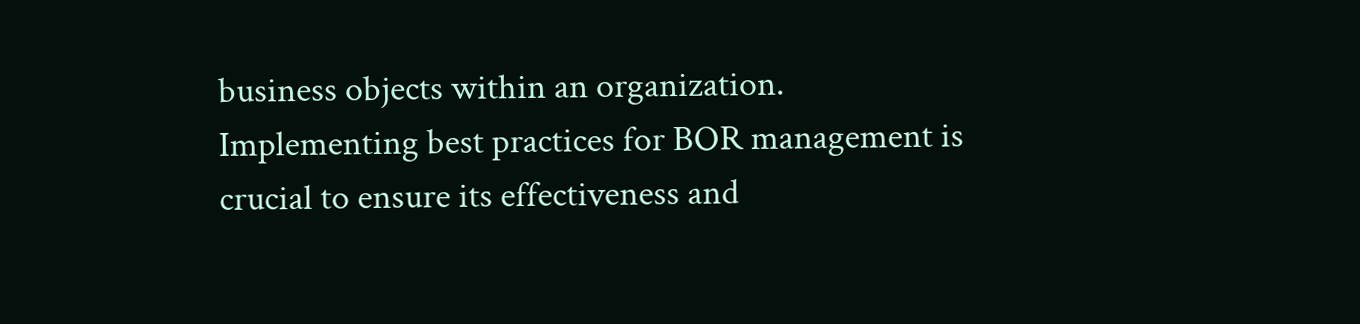business objects within an organization. Implementing best practices for BOR management is crucial to ensure its effectiveness and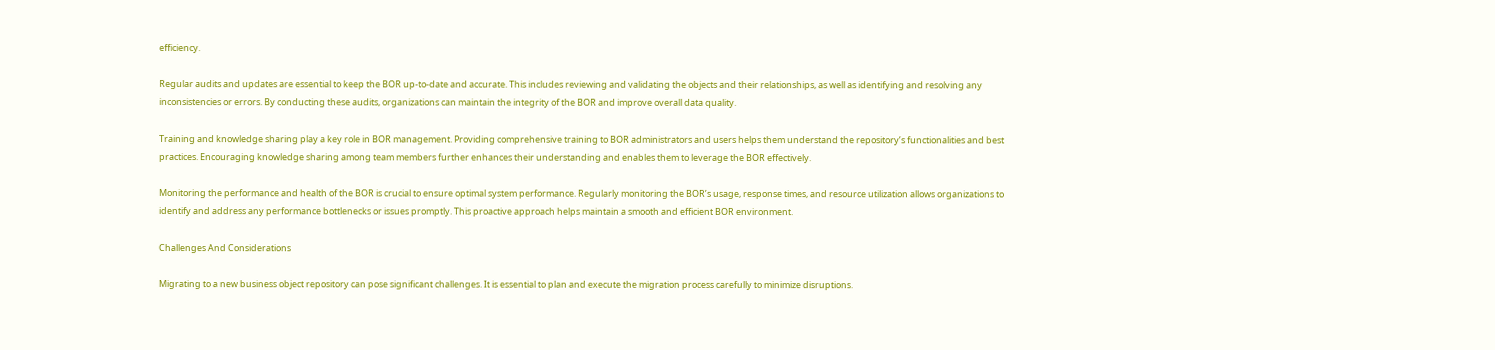efficiency.

Regular audits and updates are essential to keep the BOR up-to-date and accurate. This includes reviewing and validating the objects and their relationships, as well as identifying and resolving any inconsistencies or errors. By conducting these audits, organizations can maintain the integrity of the BOR and improve overall data quality.

Training and knowledge sharing play a key role in BOR management. Providing comprehensive training to BOR administrators and users helps them understand the repository’s functionalities and best practices. Encouraging knowledge sharing among team members further enhances their understanding and enables them to leverage the BOR effectively.

Monitoring the performance and health of the BOR is crucial to ensure optimal system performance. Regularly monitoring the BOR’s usage, response times, and resource utilization allows organizations to identify and address any performance bottlenecks or issues promptly. This proactive approach helps maintain a smooth and efficient BOR environment.

Challenges And Considerations

Migrating to a new business object repository can pose significant challenges. It is essential to plan and execute the migration process carefully to minimize disruptions.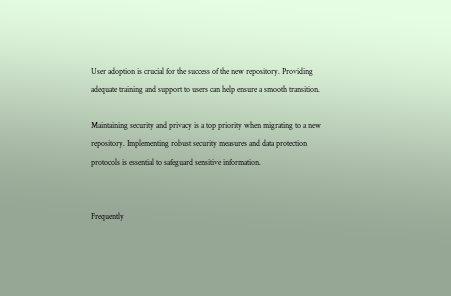User adoption is crucial for the success of the new repository. Providing adequate training and support to users can help ensure a smooth transition.

Maintaining security and privacy is a top priority when migrating to a new repository. Implementing robust security measures and data protection protocols is essential to safeguard sensitive information.


Frequently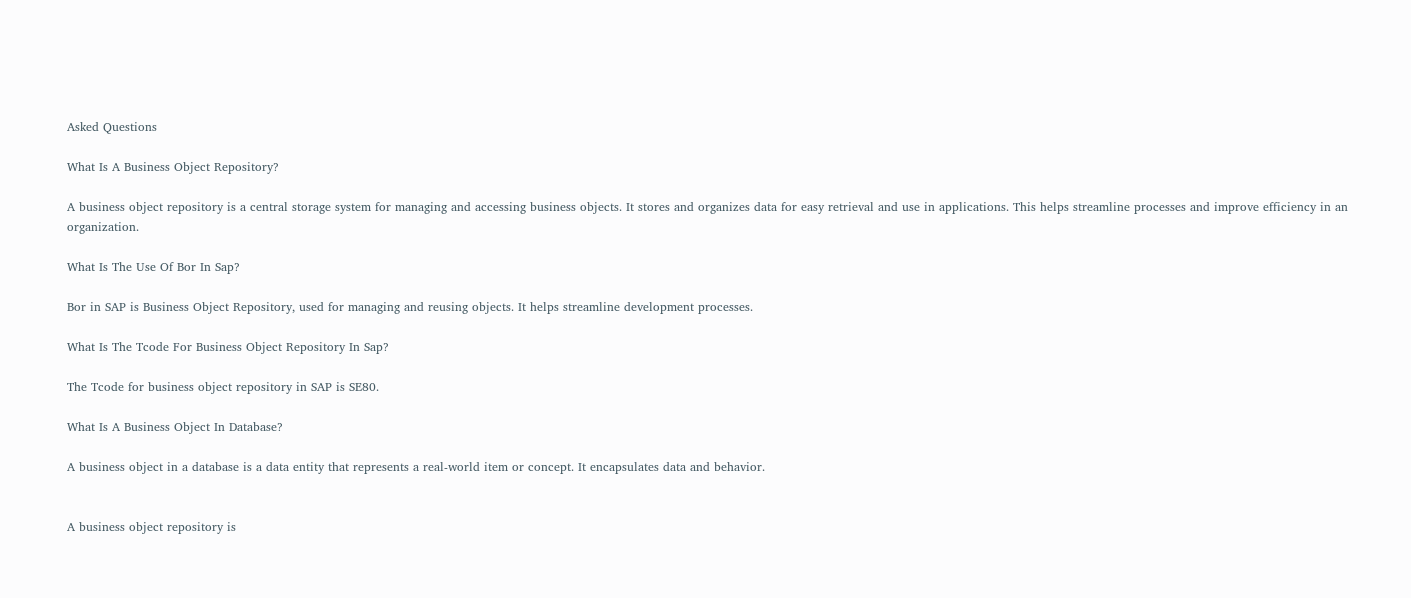Asked Questions

What Is A Business Object Repository?

A business object repository is a central storage system for managing and accessing business objects. It stores and organizes data for easy retrieval and use in applications. This helps streamline processes and improve efficiency in an organization.

What Is The Use Of Bor In Sap?

Bor in SAP is Business Object Repository, used for managing and reusing objects. It helps streamline development processes.

What Is The Tcode For Business Object Repository In Sap?

The Tcode for business object repository in SAP is SE80.

What Is A Business Object In Database?

A business object in a database is a data entity that represents a real-world item or concept. It encapsulates data and behavior.


A business object repository is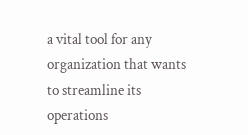a vital tool for any organization that wants to streamline its operations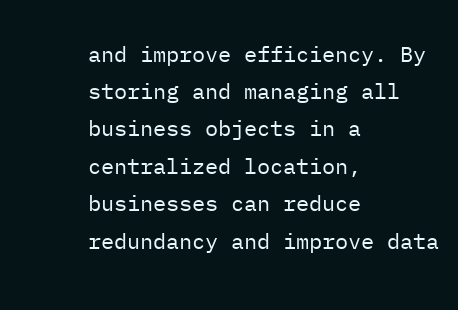and improve efficiency. By storing and managing all business objects in a centralized location, businesses can reduce redundancy and improve data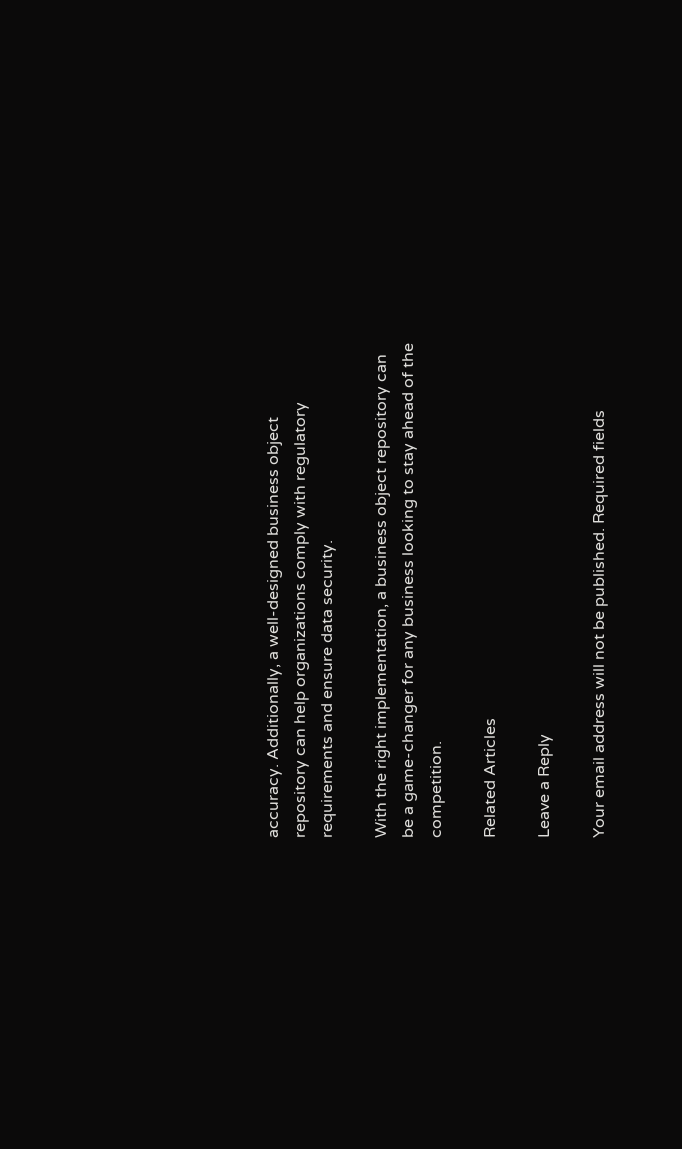accuracy. Additionally, a well-designed business object repository can help organizations comply with regulatory requirements and ensure data security.

With the right implementation, a business object repository can be a game-changer for any business looking to stay ahead of the competition.

Related Articles

Leave a Reply

Your email address will not be published. Required fields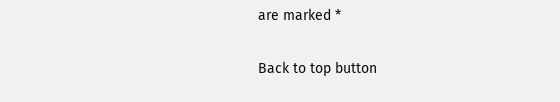are marked *

Back to top button